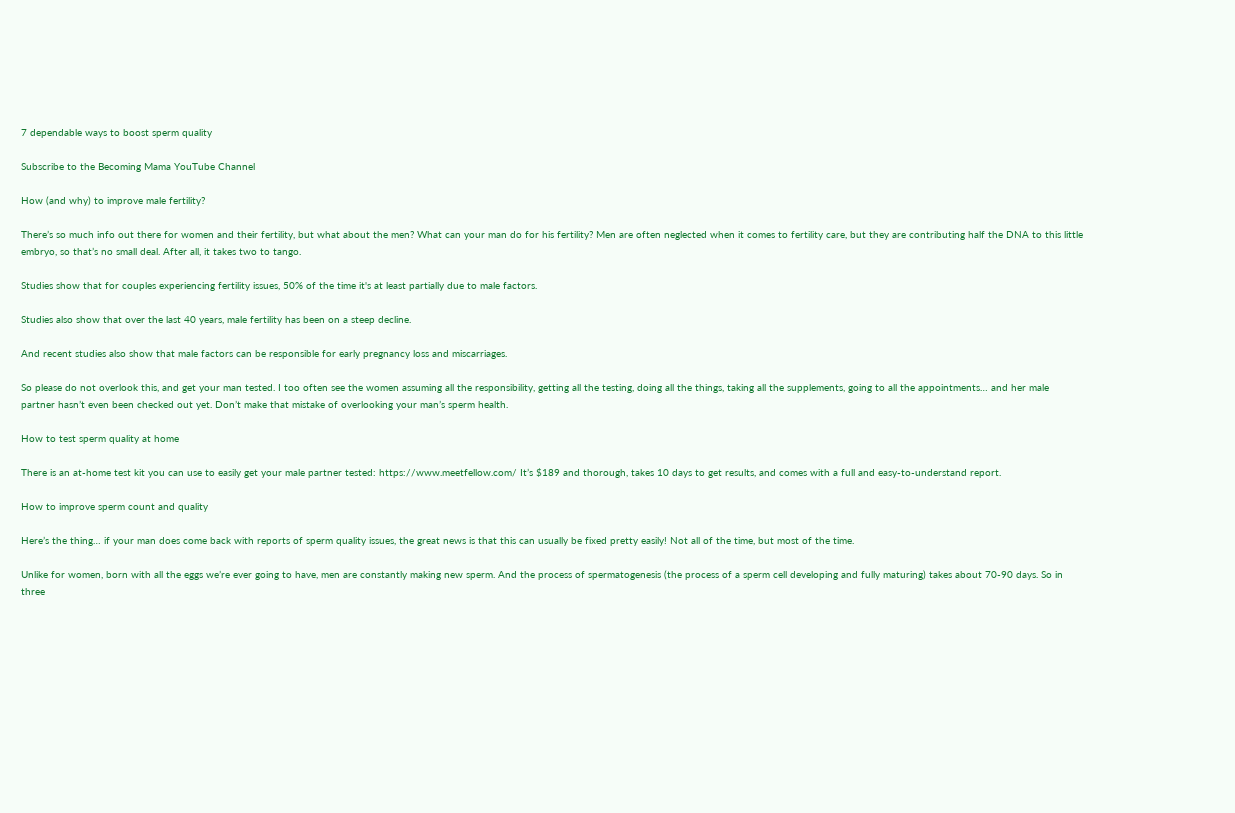7 dependable ways to boost sperm quality

Subscribe to the Becoming Mama YouTube Channel

How (and why) to improve male fertility?

There’s so much info out there for women and their fertility, but what about the men? What can your man do for his fertility? Men are often neglected when it comes to fertility care, but they are contributing half the DNA to this little embryo, so that’s no small deal. After all, it takes two to tango.

Studies show that for couples experiencing fertility issues, 50% of the time it's at least partially due to male factors.

Studies also show that over the last 40 years, male fertility has been on a steep decline.

And recent studies also show that male factors can be responsible for early pregnancy loss and miscarriages.

So please do not overlook this, and get your man tested. I too often see the women assuming all the responsibility, getting all the testing, doing all the things, taking all the supplements, going to all the appointments… and her male partner hasn’t even been checked out yet. Don’t make that mistake of overlooking your man’s sperm health.

How to test sperm quality at home

There is an at-home test kit you can use to easily get your male partner tested: https://www.meetfellow.com/ It’s $189 and thorough, takes 10 days to get results, and comes with a full and easy-to-understand report.

How to improve sperm count and quality

Here’s the thing… if your man does come back with reports of sperm quality issues, the great news is that this can usually be fixed pretty easily! Not all of the time, but most of the time.

Unlike for women, born with all the eggs we’re ever going to have, men are constantly making new sperm. And the process of spermatogenesis (the process of a sperm cell developing and fully maturing) takes about 70-90 days. So in three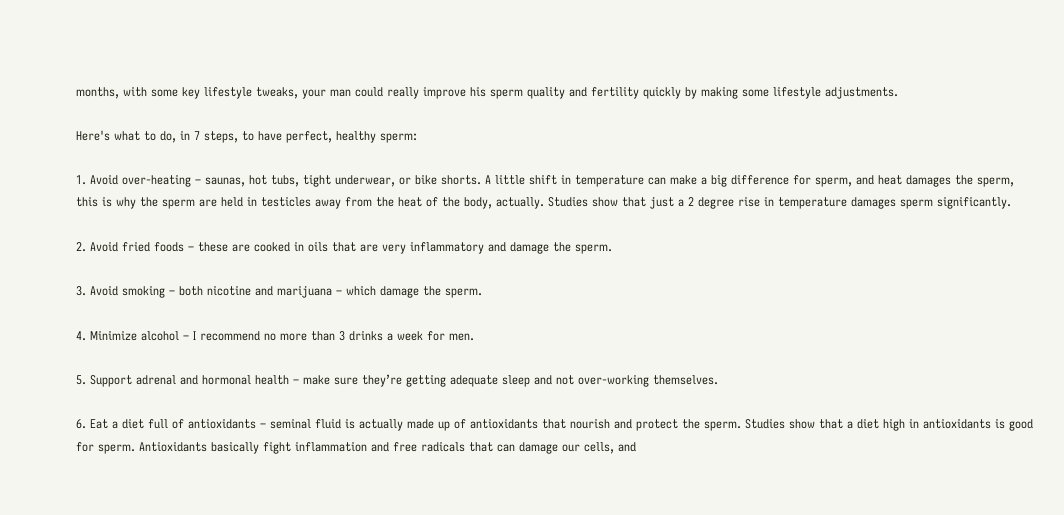months, with some key lifestyle tweaks, your man could really improve his sperm quality and fertility quickly by making some lifestyle adjustments.

Here's what to do, in 7 steps, to have perfect, healthy sperm:

1. Avoid over-heating – saunas, hot tubs, tight underwear, or bike shorts. A little shift in temperature can make a big difference for sperm, and heat damages the sperm, this is why the sperm are held in testicles away from the heat of the body, actually. Studies show that just a 2 degree rise in temperature damages sperm significantly.

2. Avoid fried foods – these are cooked in oils that are very inflammatory and damage the sperm.

3. Avoid smoking – both nicotine and marijuana – which damage the sperm.

4. Minimize alcohol – I recommend no more than 3 drinks a week for men.

5. Support adrenal and hormonal health – make sure they’re getting adequate sleep and not over-working themselves.

6. Eat a diet full of antioxidants – seminal fluid is actually made up of antioxidants that nourish and protect the sperm. Studies show that a diet high in antioxidants is good for sperm. Antioxidants basically fight inflammation and free radicals that can damage our cells, and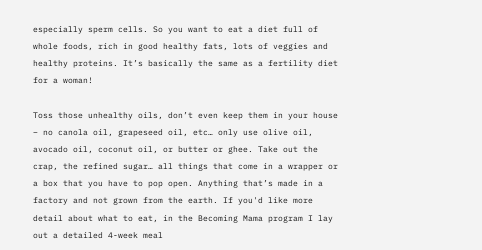especially sperm cells. So you want to eat a diet full of whole foods, rich in good healthy fats, lots of veggies and healthy proteins. It’s basically the same as a fertility diet for a woman!

Toss those unhealthy oils, don’t even keep them in your house – no canola oil, grapeseed oil, etc… only use olive oil, avocado oil, coconut oil, or butter or ghee. Take out the crap, the refined sugar… all things that come in a wrapper or a box that you have to pop open. Anything that’s made in a factory and not grown from the earth. If you'd like more detail about what to eat, in the Becoming Mama program I lay out a detailed 4-week meal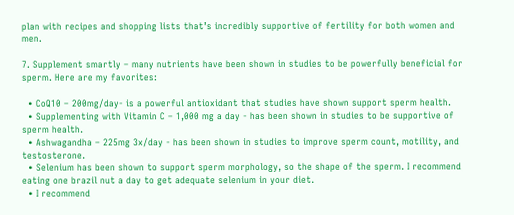plan with recipes and shopping lists that’s incredibly supportive of fertility for both women and men.

7. Supplement smartly – many nutrients have been shown in studies to be powerfully beneficial for sperm. Here are my favorites:

  • CoQ10 – 200mg/day- is a powerful antioxidant that studies have shown support sperm health.
  • Supplementing with Vitamin C – 1,000 mg a day - has been shown in studies to be supportive of sperm health.
  • Ashwagandha – 225mg 3x/day - has been shown in studies to improve sperm count, motility, and testosterone.
  • Selenium has been shown to support sperm morphology, so the shape of the sperm. I recommend eating one brazil nut a day to get adequate selenium in your diet.
  • I recommend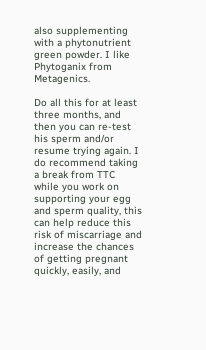also supplementing with a phytonutrient green powder. I like Phytoganix from Metagenics.

Do all this for at least three months, and then you can re-test his sperm and/or resume trying again. I do recommend taking a break from TTC while you work on supporting your egg and sperm quality, this can help reduce this risk of miscarriage and increase the chances of getting pregnant quickly, easily, and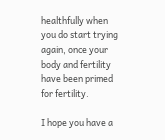healthfully when you do start trying again, once your body and fertility have been primed for fertility.

I hope you have a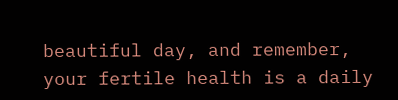beautiful day, and remember, your fertile health is a daily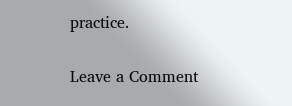practice.


Leave a Comment